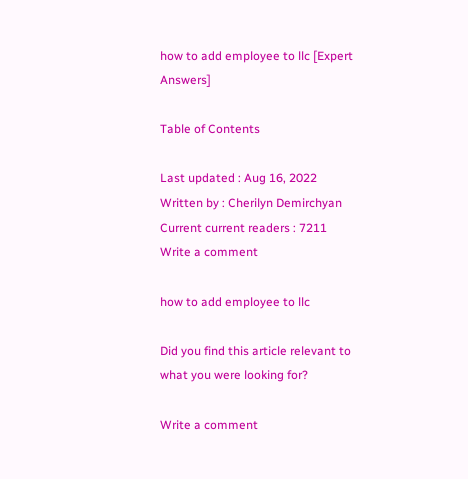how to add employee to llc [Expert Answers]

Table of Contents

Last updated : Aug 16, 2022
Written by : Cherilyn Demirchyan
Current current readers : 7211
Write a comment

how to add employee to llc

Did you find this article relevant to what you were looking for?

Write a comment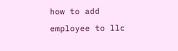how to add employee to llc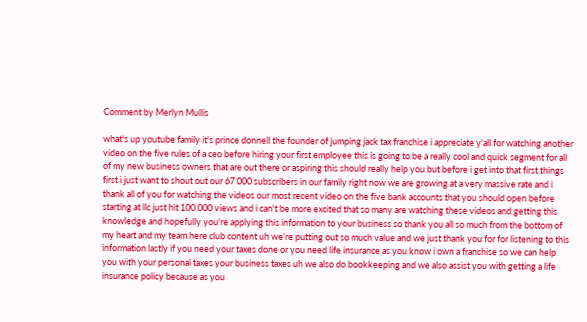Comment by Merlyn Mullis

what's up youtube family it's prince donnell the founder of jumping jack tax franchise i appreciate y'all for watching another video on the five rules of a ceo before hiring your first employee this is going to be a really cool and quick segment for all of my new business owners that are out there or aspiring this should really help you but before i get into that first things first i just want to shout out our 67 000 subscribers in our family right now we are growing at a very massive rate and i thank all of you for watching the videos our most recent video on the five bank accounts that you should open before starting at llc just hit 100 000 views and i can't be more excited that so many are watching these videos and getting this knowledge and hopefully you're applying this information to your business so thank you all so much from the bottom of my heart and my team here club content uh we're putting out so much value and we just thank you for for listening to this information lastly if you need your taxes done or you need life insurance as you know i own a franchise so we can help you with your personal taxes your business taxes uh we also do bookkeeping and we also assist you with getting a life insurance policy because as you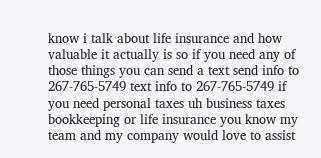know i talk about life insurance and how valuable it actually is so if you need any of those things you can send a text send info to 267-765-5749 text info to 267-765-5749 if you need personal taxes uh business taxes bookkeeping or life insurance you know my team and my company would love to assist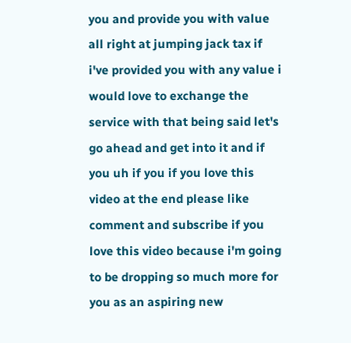you and provide you with value all right at jumping jack tax if i've provided you with any value i would love to exchange the service with that being said let's go ahead and get into it and if you uh if you if you love this video at the end please like comment and subscribe if you love this video because i'm going to be dropping so much more for you as an aspiring new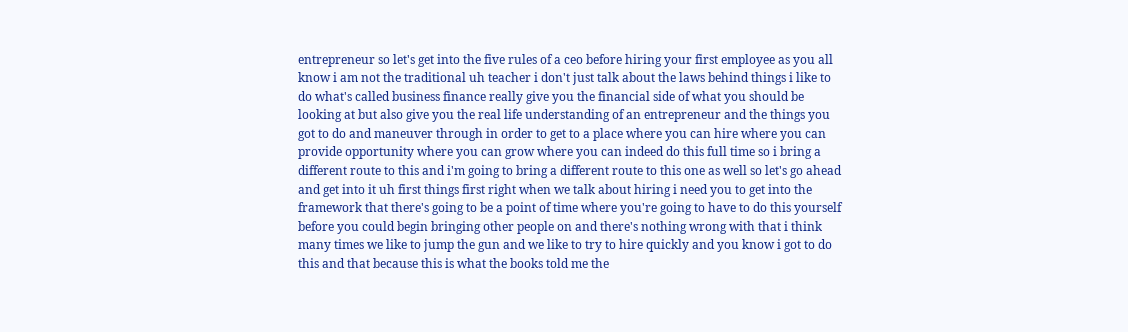entrepreneur so let's get into the five rules of a ceo before hiring your first employee as you all know i am not the traditional uh teacher i don't just talk about the laws behind things i like to do what's called business finance really give you the financial side of what you should be looking at but also give you the real life understanding of an entrepreneur and the things you got to do and maneuver through in order to get to a place where you can hire where you can provide opportunity where you can grow where you can indeed do this full time so i bring a different route to this and i'm going to bring a different route to this one as well so let's go ahead and get into it uh first things first right when we talk about hiring i need you to get into the framework that there's going to be a point of time where you're going to have to do this yourself before you could begin bringing other people on and there's nothing wrong with that i think many times we like to jump the gun and we like to try to hire quickly and you know i got to do this and that because this is what the books told me the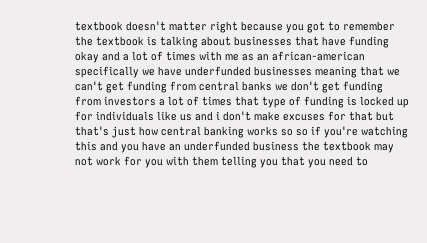textbook doesn't matter right because you got to remember the textbook is talking about businesses that have funding okay and a lot of times with me as an african-american specifically we have underfunded businesses meaning that we can't get funding from central banks we don't get funding from investors a lot of times that type of funding is locked up for individuals like us and i don't make excuses for that but that's just how central banking works so so if you're watching this and you have an underfunded business the textbook may not work for you with them telling you that you need to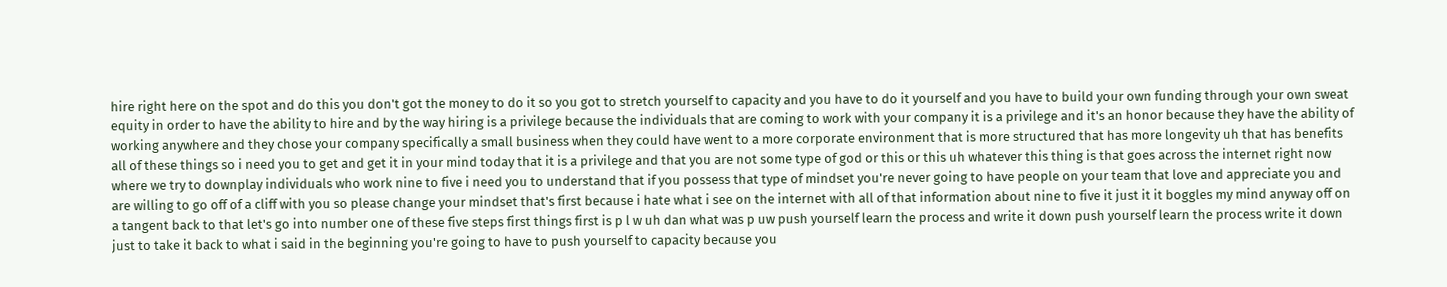hire right here on the spot and do this you don't got the money to do it so you got to stretch yourself to capacity and you have to do it yourself and you have to build your own funding through your own sweat equity in order to have the ability to hire and by the way hiring is a privilege because the individuals that are coming to work with your company it is a privilege and it's an honor because they have the ability of working anywhere and they chose your company specifically a small business when they could have went to a more corporate environment that is more structured that has more longevity uh that has benefits all of these things so i need you to get and get it in your mind today that it is a privilege and that you are not some type of god or this or this uh whatever this thing is that goes across the internet right now where we try to downplay individuals who work nine to five i need you to understand that if you possess that type of mindset you're never going to have people on your team that love and appreciate you and are willing to go off of a cliff with you so please change your mindset that's first because i hate what i see on the internet with all of that information about nine to five it just it it boggles my mind anyway off on a tangent back to that let's go into number one of these five steps first things first is p l w uh dan what was p uw push yourself learn the process and write it down push yourself learn the process write it down just to take it back to what i said in the beginning you're going to have to push yourself to capacity because you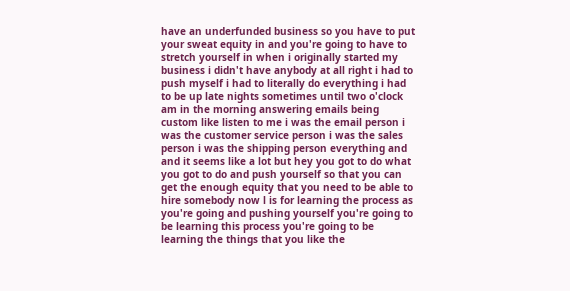have an underfunded business so you have to put your sweat equity in and you're going to have to stretch yourself in when i originally started my business i didn't have anybody at all right i had to push myself i had to literally do everything i had to be up late nights sometimes until two o'clock am in the morning answering emails being custom like listen to me i was the email person i was the customer service person i was the sales person i was the shipping person everything and and it seems like a lot but hey you got to do what you got to do and push yourself so that you can get the enough equity that you need to be able to hire somebody now l is for learning the process as you're going and pushing yourself you're going to be learning this process you're going to be learning the things that you like the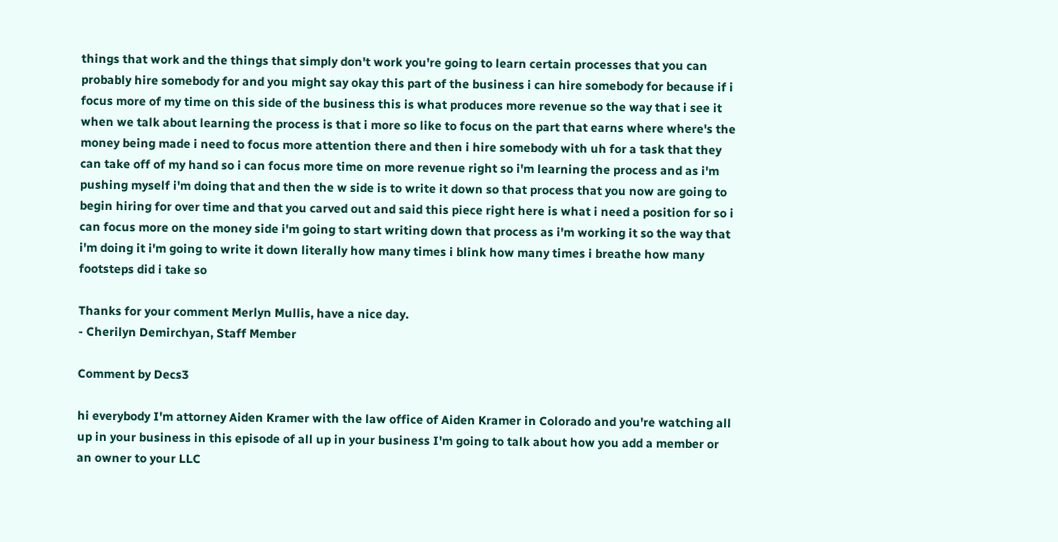things that work and the things that simply don't work you're going to learn certain processes that you can probably hire somebody for and you might say okay this part of the business i can hire somebody for because if i focus more of my time on this side of the business this is what produces more revenue so the way that i see it when we talk about learning the process is that i more so like to focus on the part that earns where where's the money being made i need to focus more attention there and then i hire somebody with uh for a task that they can take off of my hand so i can focus more time on more revenue right so i'm learning the process and as i'm pushing myself i'm doing that and then the w side is to write it down so that process that you now are going to begin hiring for over time and that you carved out and said this piece right here is what i need a position for so i can focus more on the money side i'm going to start writing down that process as i'm working it so the way that i'm doing it i'm going to write it down literally how many times i blink how many times i breathe how many footsteps did i take so

Thanks for your comment Merlyn Mullis, have a nice day.
- Cherilyn Demirchyan, Staff Member

Comment by Decs3

hi everybody I'm attorney Aiden Kramer with the law office of Aiden Kramer in Colorado and you're watching all up in your business in this episode of all up in your business I'm going to talk about how you add a member or an owner to your LLC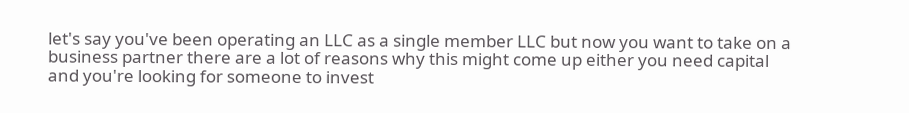let's say you've been operating an LLC as a single member LLC but now you want to take on a business partner there are a lot of reasons why this might come up either you need capital and you're looking for someone to invest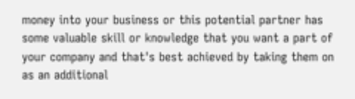money into your business or this potential partner has some valuable skill or knowledge that you want a part of your company and that's best achieved by taking them on as an additional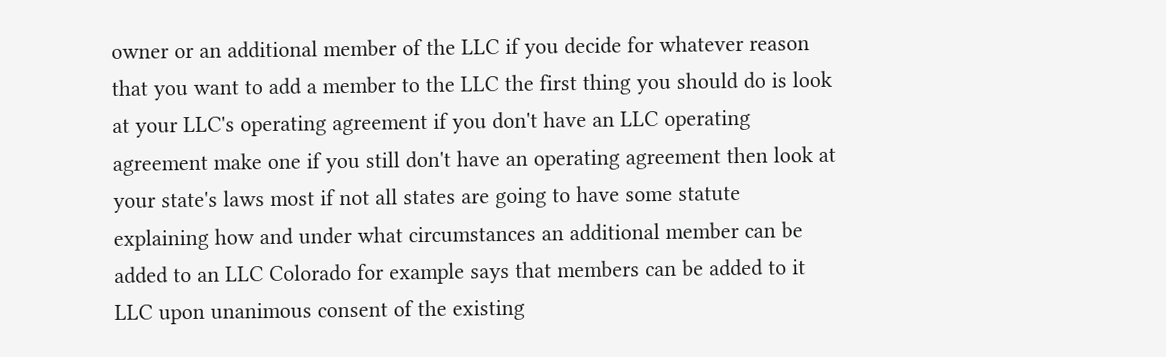owner or an additional member of the LLC if you decide for whatever reason that you want to add a member to the LLC the first thing you should do is look at your LLC's operating agreement if you don't have an LLC operating agreement make one if you still don't have an operating agreement then look at your state's laws most if not all states are going to have some statute explaining how and under what circumstances an additional member can be added to an LLC Colorado for example says that members can be added to it LLC upon unanimous consent of the existing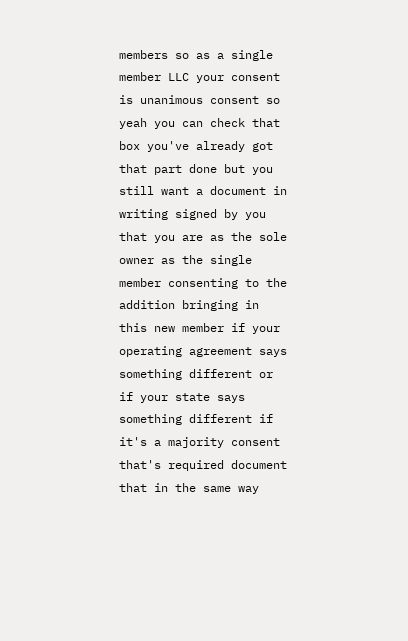members so as a single member LLC your consent is unanimous consent so yeah you can check that box you've already got that part done but you still want a document in writing signed by you that you are as the sole owner as the single member consenting to the addition bringing in this new member if your operating agreement says something different or if your state says something different if it's a majority consent that's required document that in the same way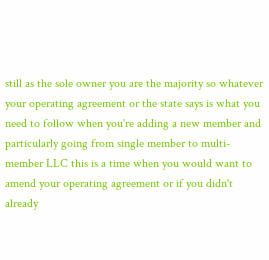still as the sole owner you are the majority so whatever your operating agreement or the state says is what you need to follow when you're adding a new member and particularly going from single member to multi-member LLC this is a time when you would want to amend your operating agreement or if you didn't already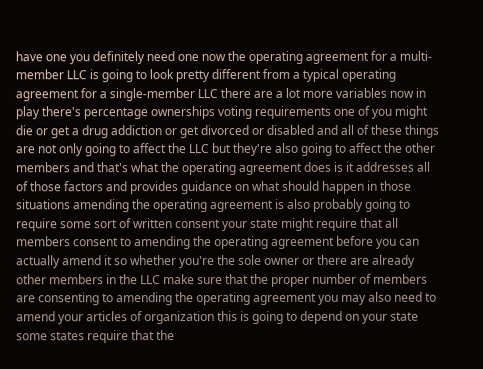have one you definitely need one now the operating agreement for a multi-member LLC is going to look pretty different from a typical operating agreement for a single-member LLC there are a lot more variables now in play there's percentage ownerships voting requirements one of you might die or get a drug addiction or get divorced or disabled and all of these things are not only going to affect the LLC but they're also going to affect the other members and that's what the operating agreement does is it addresses all of those factors and provides guidance on what should happen in those situations amending the operating agreement is also probably going to require some sort of written consent your state might require that all members consent to amending the operating agreement before you can actually amend it so whether you're the sole owner or there are already other members in the LLC make sure that the proper number of members are consenting to amending the operating agreement you may also need to amend your articles of organization this is going to depend on your state some states require that the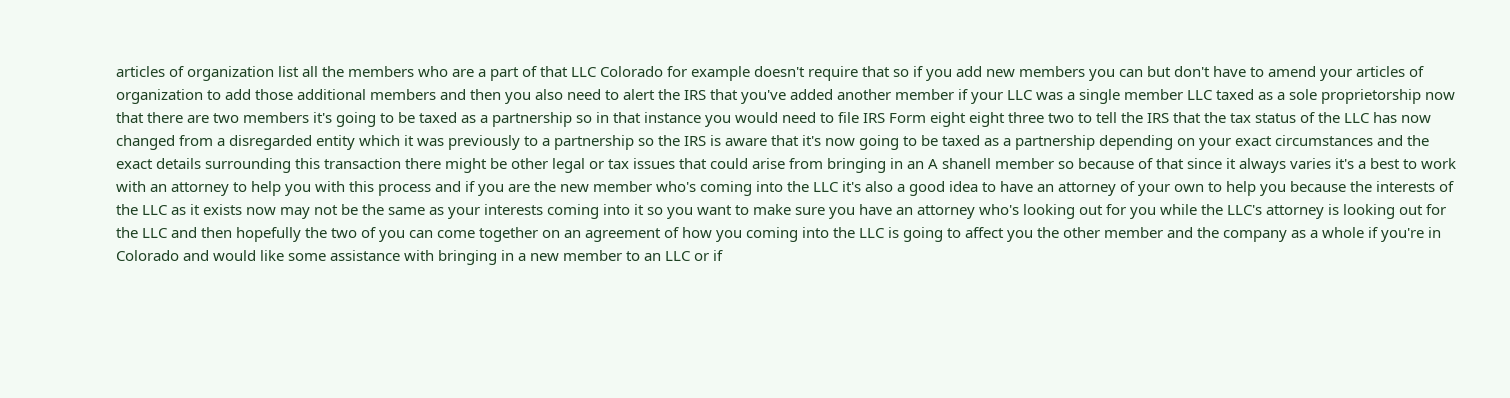articles of organization list all the members who are a part of that LLC Colorado for example doesn't require that so if you add new members you can but don't have to amend your articles of organization to add those additional members and then you also need to alert the IRS that you've added another member if your LLC was a single member LLC taxed as a sole proprietorship now that there are two members it's going to be taxed as a partnership so in that instance you would need to file IRS Form eight eight three two to tell the IRS that the tax status of the LLC has now changed from a disregarded entity which it was previously to a partnership so the IRS is aware that it's now going to be taxed as a partnership depending on your exact circumstances and the exact details surrounding this transaction there might be other legal or tax issues that could arise from bringing in an A shanell member so because of that since it always varies it's a best to work with an attorney to help you with this process and if you are the new member who's coming into the LLC it's also a good idea to have an attorney of your own to help you because the interests of the LLC as it exists now may not be the same as your interests coming into it so you want to make sure you have an attorney who's looking out for you while the LLC's attorney is looking out for the LLC and then hopefully the two of you can come together on an agreement of how you coming into the LLC is going to affect you the other member and the company as a whole if you're in Colorado and would like some assistance with bringing in a new member to an LLC or if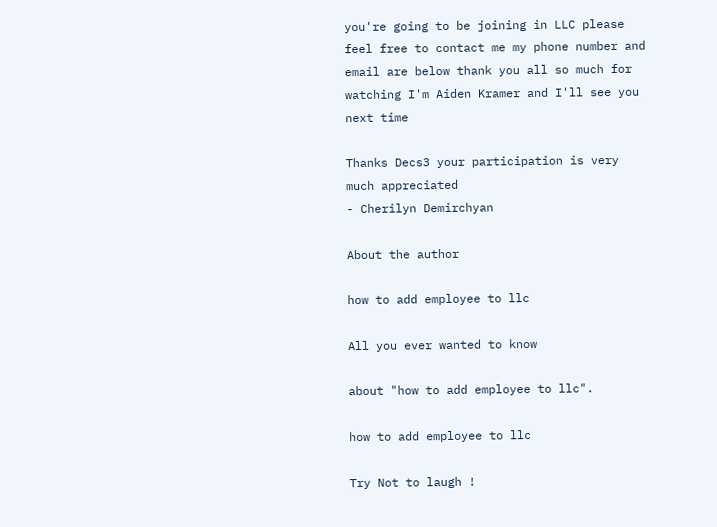you're going to be joining in LLC please feel free to contact me my phone number and email are below thank you all so much for watching I'm Aiden Kramer and I'll see you next time

Thanks Decs3 your participation is very much appreciated
- Cherilyn Demirchyan

About the author

how to add employee to llc

All you ever wanted to know

about "how to add employee to llc".

how to add employee to llc

Try Not to laugh !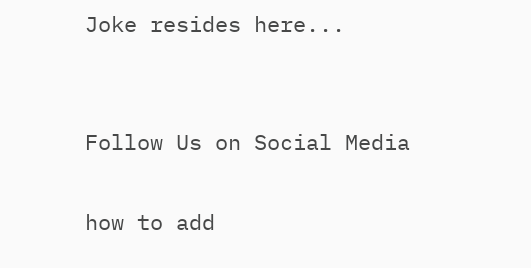Joke resides here...


Follow Us on Social Media

how to add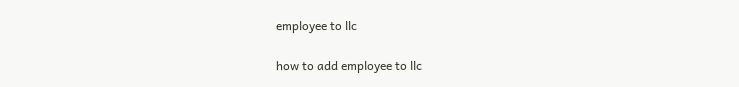employee to llc

how to add employee to llc